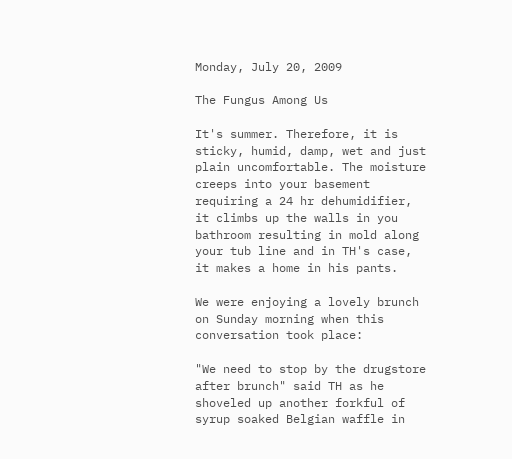Monday, July 20, 2009

The Fungus Among Us

It's summer. Therefore, it is sticky, humid, damp, wet and just plain uncomfortable. The moisture creeps into your basement requiring a 24 hr dehumidifier, it climbs up the walls in you bathroom resulting in mold along your tub line and in TH's case, it makes a home in his pants.

We were enjoying a lovely brunch on Sunday morning when this conversation took place:

"We need to stop by the drugstore after brunch" said TH as he shoveled up another forkful of syrup soaked Belgian waffle in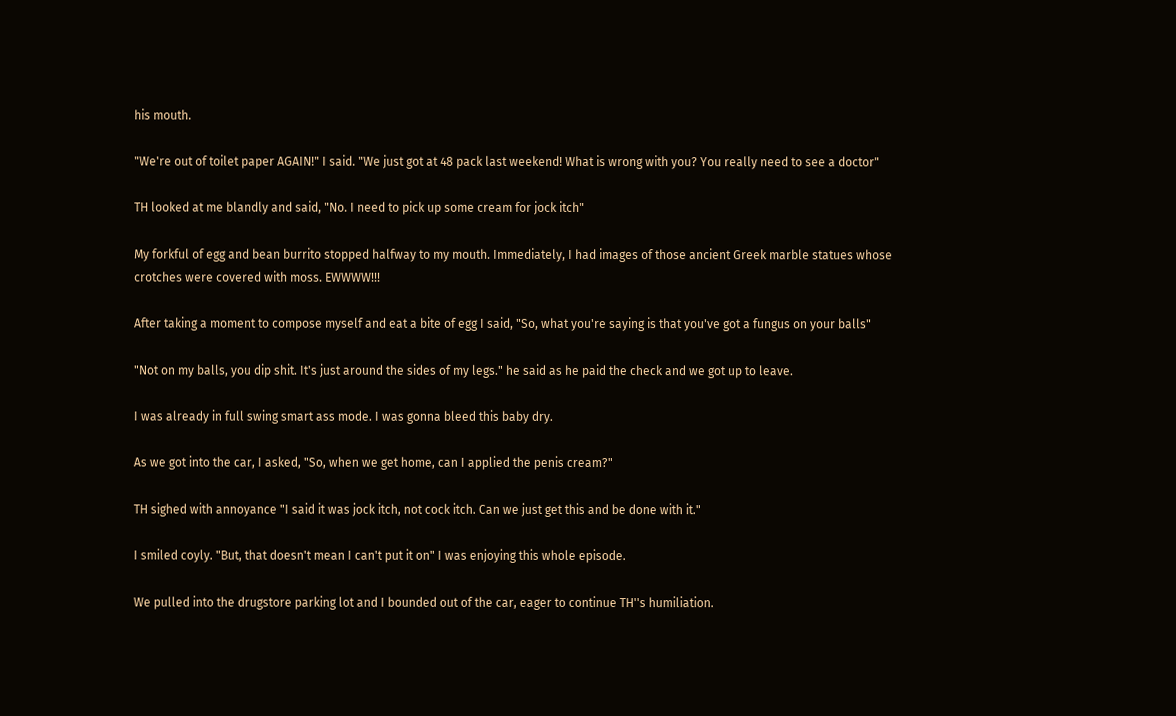his mouth.

"We're out of toilet paper AGAIN!" I said. "We just got at 48 pack last weekend! What is wrong with you? You really need to see a doctor"

TH looked at me blandly and said, "No. I need to pick up some cream for jock itch"

My forkful of egg and bean burrito stopped halfway to my mouth. Immediately, I had images of those ancient Greek marble statues whose crotches were covered with moss. EWWWW!!!

After taking a moment to compose myself and eat a bite of egg I said, "So, what you're saying is that you've got a fungus on your balls"

"Not on my balls, you dip shit. It's just around the sides of my legs." he said as he paid the check and we got up to leave.

I was already in full swing smart ass mode. I was gonna bleed this baby dry.

As we got into the car, I asked, "So, when we get home, can I applied the penis cream?"

TH sighed with annoyance "I said it was jock itch, not cock itch. Can we just get this and be done with it."

I smiled coyly. "But, that doesn't mean I can't put it on" I was enjoying this whole episode.

We pulled into the drugstore parking lot and I bounded out of the car, eager to continue TH''s humiliation.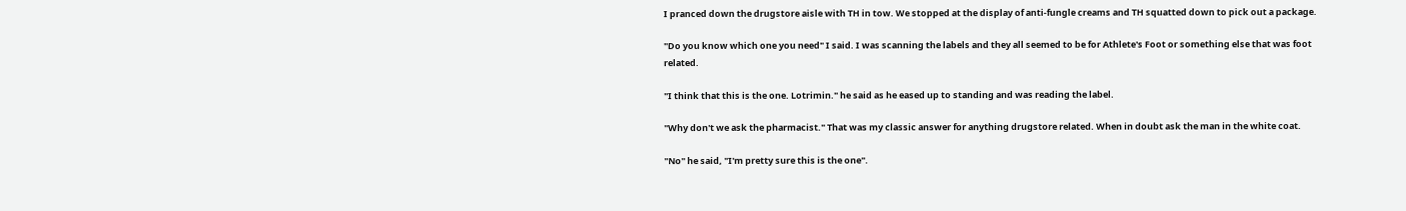I pranced down the drugstore aisle with TH in tow. We stopped at the display of anti-fungle creams and TH squatted down to pick out a package.

"Do you know which one you need" I said. I was scanning the labels and they all seemed to be for Athlete's Foot or something else that was foot related.

"I think that this is the one. Lotrimin." he said as he eased up to standing and was reading the label.

"Why don't we ask the pharmacist." That was my classic answer for anything drugstore related. When in doubt ask the man in the white coat.

"No" he said, "I'm pretty sure this is the one".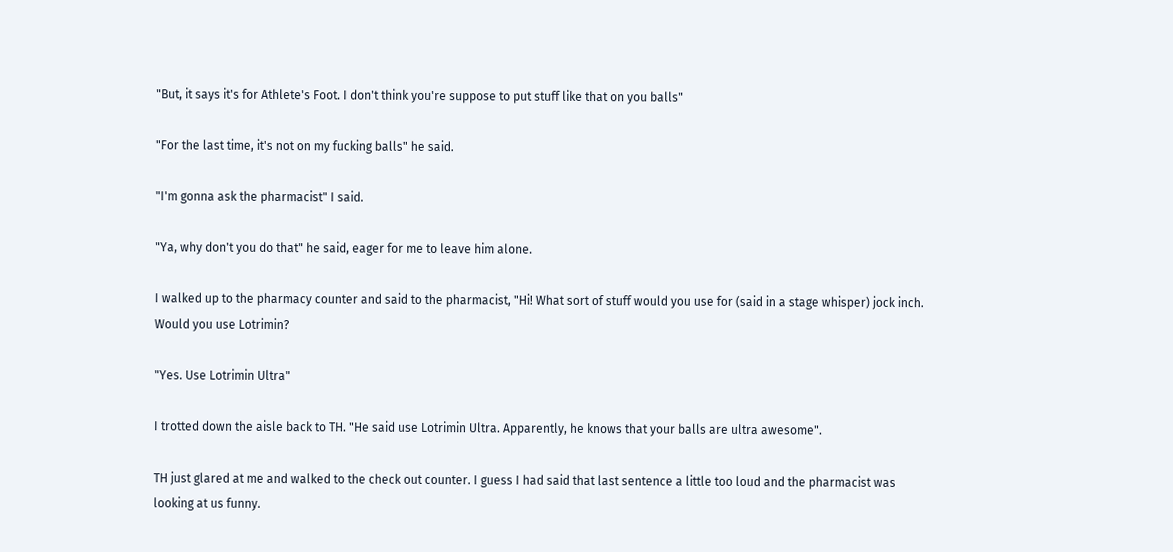"But, it says it's for Athlete's Foot. I don't think you're suppose to put stuff like that on you balls"

"For the last time, it's not on my fucking balls" he said.

"I'm gonna ask the pharmacist" I said.

"Ya, why don't you do that" he said, eager for me to leave him alone.

I walked up to the pharmacy counter and said to the pharmacist, "Hi! What sort of stuff would you use for (said in a stage whisper) jock inch. Would you use Lotrimin?

"Yes. Use Lotrimin Ultra"

I trotted down the aisle back to TH. "He said use Lotrimin Ultra. Apparently, he knows that your balls are ultra awesome".

TH just glared at me and walked to the check out counter. I guess I had said that last sentence a little too loud and the pharmacist was looking at us funny.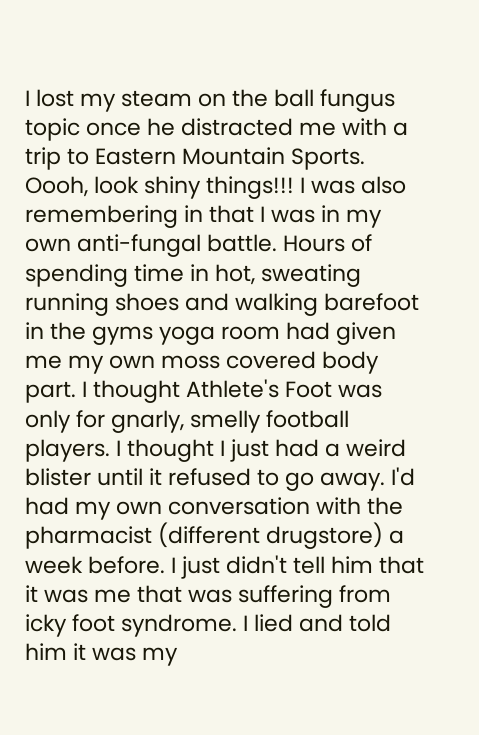I lost my steam on the ball fungus topic once he distracted me with a trip to Eastern Mountain Sports. Oooh, look shiny things!!! I was also remembering in that I was in my own anti-fungal battle. Hours of spending time in hot, sweating running shoes and walking barefoot in the gyms yoga room had given me my own moss covered body part. I thought Athlete's Foot was only for gnarly, smelly football players. I thought I just had a weird blister until it refused to go away. I'd had my own conversation with the pharmacist (different drugstore) a week before. I just didn't tell him that it was me that was suffering from icky foot syndrome. I lied and told him it was my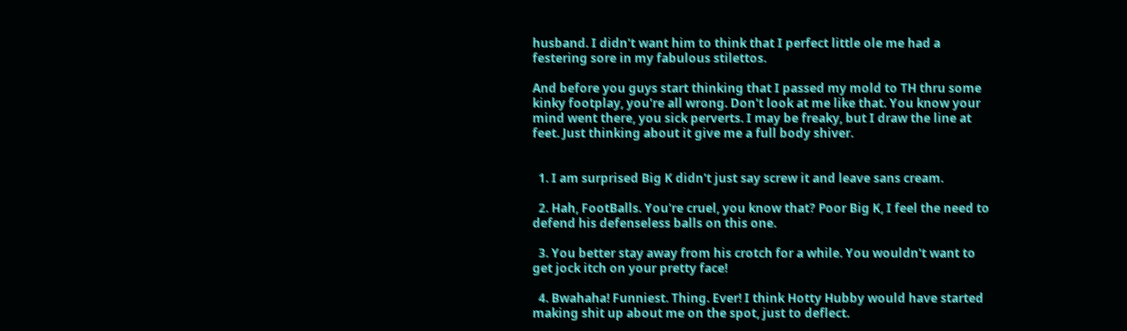husband. I didn't want him to think that I perfect little ole me had a festering sore in my fabulous stilettos.

And before you guys start thinking that I passed my mold to TH thru some kinky footplay, you're all wrong. Don't look at me like that. You know your mind went there, you sick perverts. I may be freaky, but I draw the line at feet. Just thinking about it give me a full body shiver.


  1. I am surprised Big K didn't just say screw it and leave sans cream.

  2. Hah, FootBalls. You're cruel, you know that? Poor Big K, I feel the need to defend his defenseless balls on this one.

  3. You better stay away from his crotch for a while. You wouldn't want to get jock itch on your pretty face!

  4. Bwahaha! Funniest. Thing. Ever! I think Hotty Hubby would have started making shit up about me on the spot, just to deflect.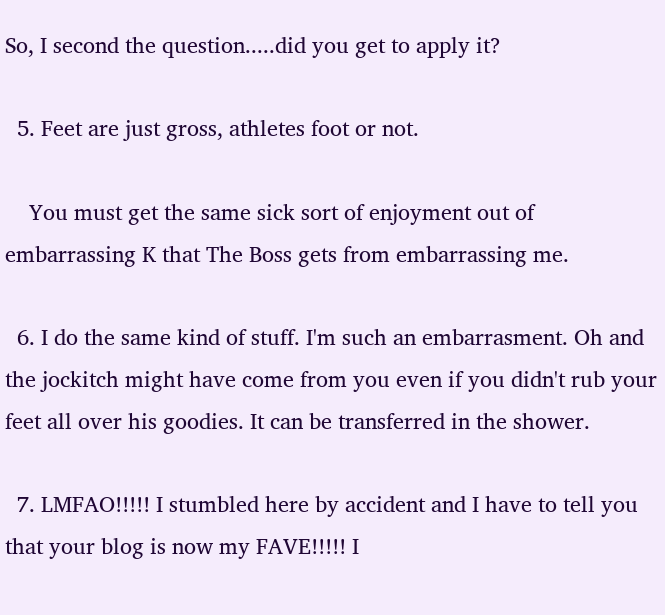So, I second the question.....did you get to apply it?

  5. Feet are just gross, athletes foot or not.

    You must get the same sick sort of enjoyment out of embarrassing K that The Boss gets from embarrassing me.

  6. I do the same kind of stuff. I'm such an embarrasment. Oh and the jockitch might have come from you even if you didn't rub your feet all over his goodies. It can be transferred in the shower.

  7. LMFAO!!!!! I stumbled here by accident and I have to tell you that your blog is now my FAVE!!!!! I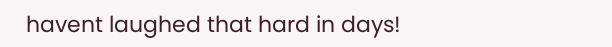havent laughed that hard in days!